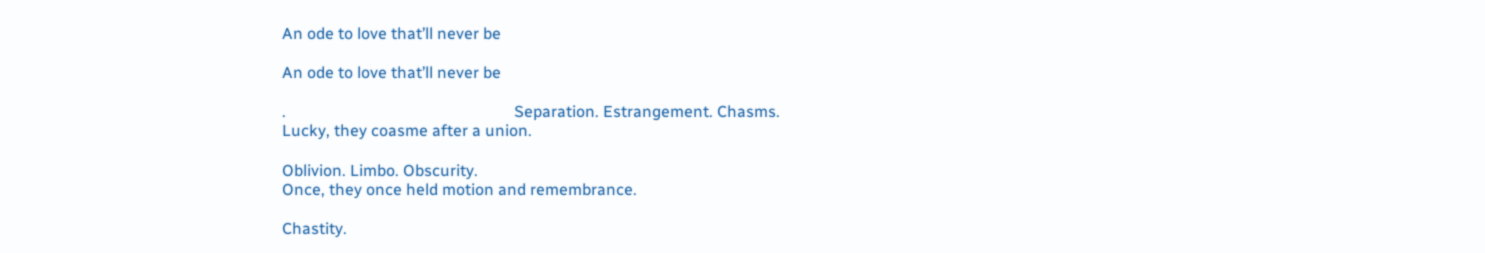An ode to love that’ll never be

An ode to love that’ll never be

.                                                         Separation. Estrangement. Chasms.
Lucky, they coasme after a union.

Oblivion. Limbo. Obscurity.
Once, they once held motion and remembrance.

Chastity.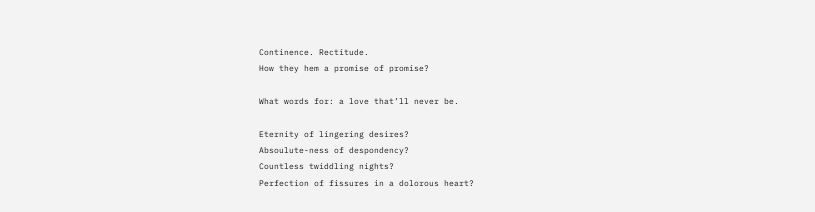Continence. Rectitude.
How they hem a promise of promise?

What words for: a love that’ll never be.

Eternity of lingering desires?
Absoulute-ness of despondency?
Countless twiddling nights?
Perfection of fissures in a dolorous heart?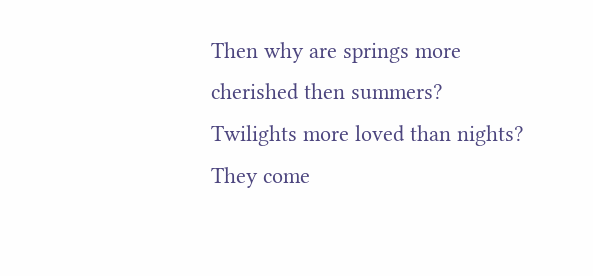Then why are springs more cherished then summers?
Twilights more loved than nights?
They come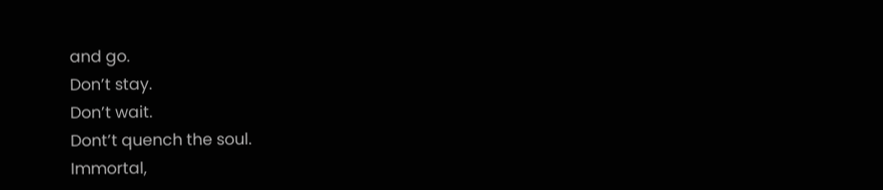and go.
Don’t stay.
Don’t wait.
Dont’t quench the soul.
Immortal,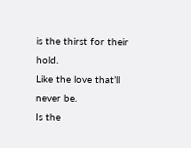is the thirst for their hold.
Like the love that’ll never be.
Is the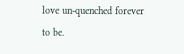love un-quenched forever to be.